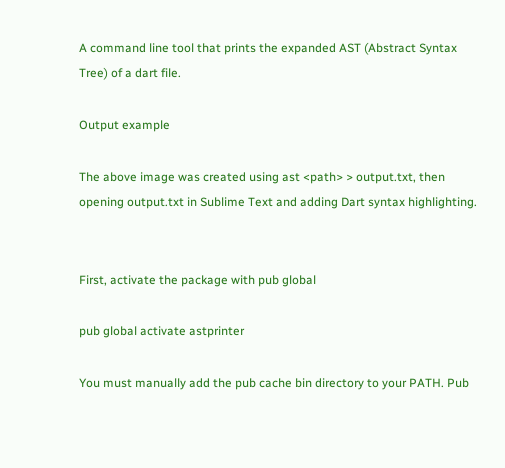A command line tool that prints the expanded AST (Abstract Syntax Tree) of a dart file.

Output example

The above image was created using ast <path> > output.txt, then opening output.txt in Sublime Text and adding Dart syntax highlighting.


First, activate the package with pub global

pub global activate astprinter

You must manually add the pub cache bin directory to your PATH. Pub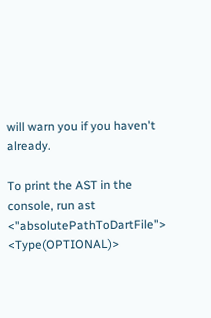will warn you if you haven't already.

To print the AST in the console, run ast <"absolutePathToDartFile"> <Type(OPTIONAL)>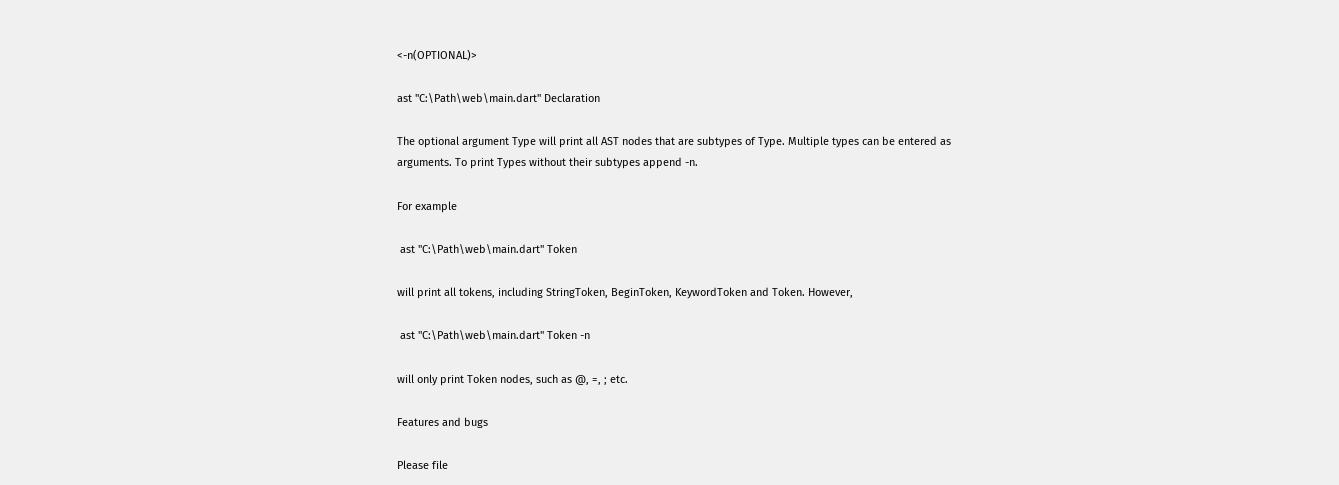<-n(OPTIONAL)>

ast "C:\Path\web\main.dart" Declaration

The optional argument Type will print all AST nodes that are subtypes of Type. Multiple types can be entered as arguments. To print Types without their subtypes append -n.

For example

 ast "C:\Path\web\main.dart" Token

will print all tokens, including StringToken, BeginToken, KeywordToken and Token. However,

 ast "C:\Path\web\main.dart" Token -n

will only print Token nodes, such as @, =, ; etc.

Features and bugs

Please file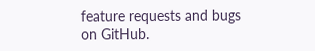feature requests and bugs on GitHub.